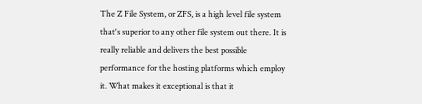The Z File System, or ZFS, is a high level file system that's superior to any other file system out there. It is really reliable and delivers the best possible performance for the hosting platforms which employ it. What makes it exceptional is that it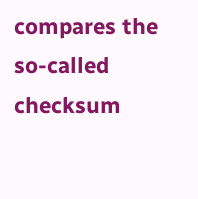compares the so-called checksum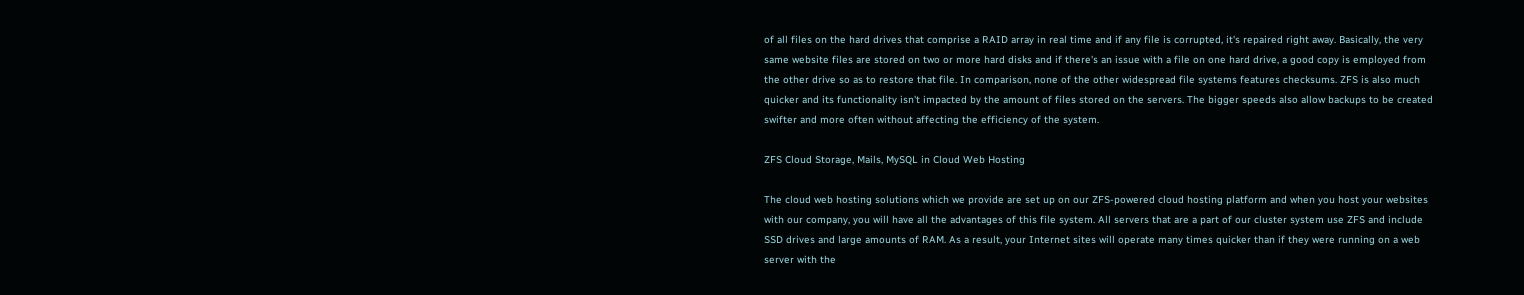of all files on the hard drives that comprise a RAID array in real time and if any file is corrupted, it's repaired right away. Basically, the very same website files are stored on two or more hard disks and if there's an issue with a file on one hard drive, a good copy is employed from the other drive so as to restore that file. In comparison, none of the other widespread file systems features checksums. ZFS is also much quicker and its functionality isn't impacted by the amount of files stored on the servers. The bigger speeds also allow backups to be created swifter and more often without affecting the efficiency of the system.

ZFS Cloud Storage, Mails, MySQL in Cloud Web Hosting

The cloud web hosting solutions which we provide are set up on our ZFS-powered cloud hosting platform and when you host your websites with our company, you will have all the advantages of this file system. All servers that are a part of our cluster system use ZFS and include SSD drives and large amounts of RAM. As a result, your Internet sites will operate many times quicker than if they were running on a web server with the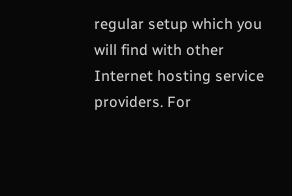regular setup which you will find with other Internet hosting service providers. For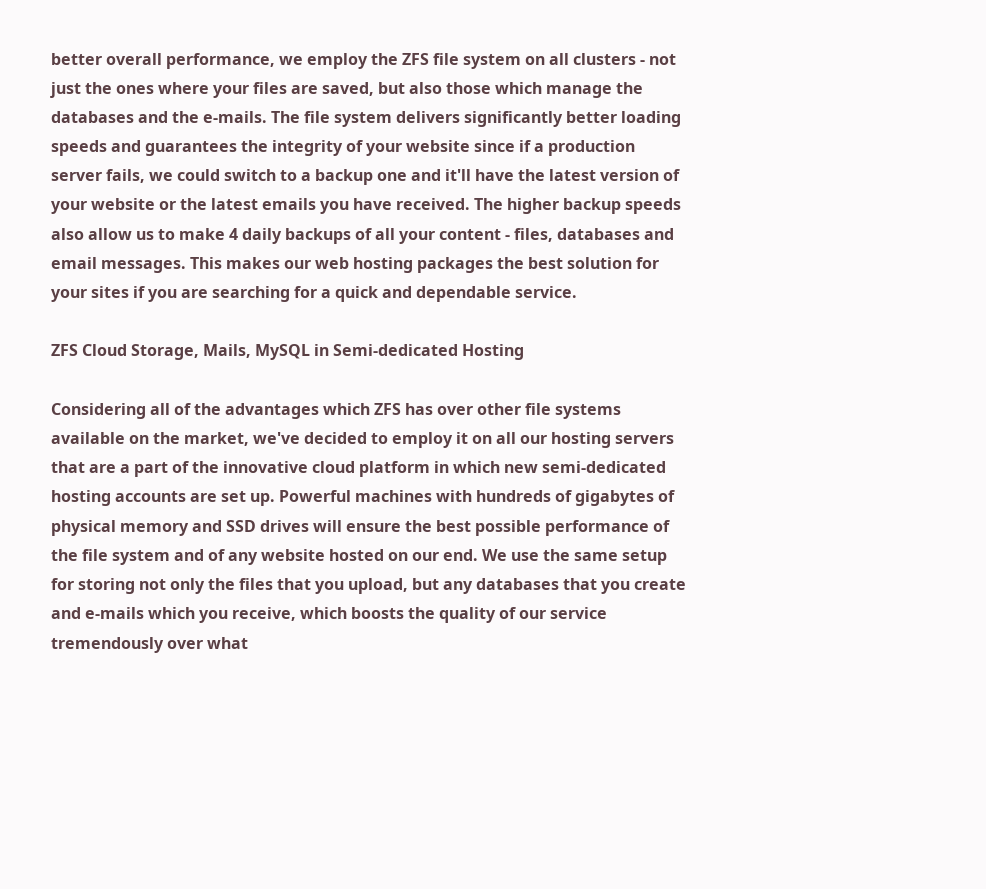better overall performance, we employ the ZFS file system on all clusters - not just the ones where your files are saved, but also those which manage the databases and the e-mails. The file system delivers significantly better loading speeds and guarantees the integrity of your website since if a production server fails, we could switch to a backup one and it'll have the latest version of your website or the latest emails you have received. The higher backup speeds also allow us to make 4 daily backups of all your content - files, databases and email messages. This makes our web hosting packages the best solution for your sites if you are searching for a quick and dependable service.

ZFS Cloud Storage, Mails, MySQL in Semi-dedicated Hosting

Considering all of the advantages which ZFS has over other file systems available on the market, we've decided to employ it on all our hosting servers that are a part of the innovative cloud platform in which new semi-dedicated hosting accounts are set up. Powerful machines with hundreds of gigabytes of physical memory and SSD drives will ensure the best possible performance of the file system and of any website hosted on our end. We use the same setup for storing not only the files that you upload, but any databases that you create and e-mails which you receive, which boosts the quality of our service tremendously over what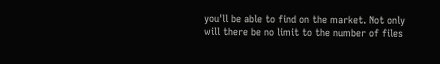you'll be able to find on the market. Not only will there be no limit to the number of files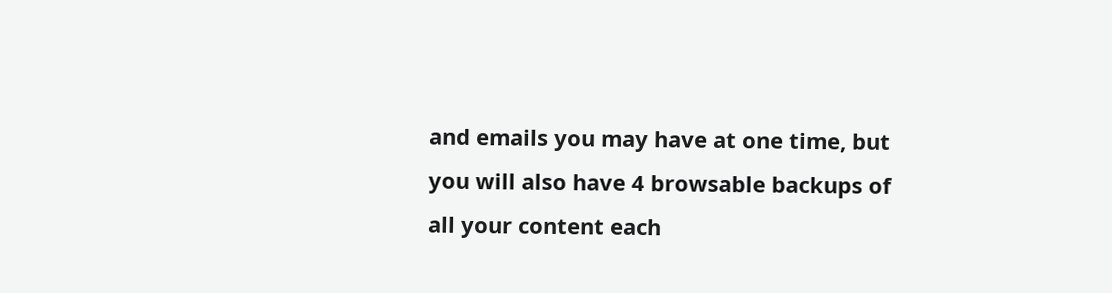and emails you may have at one time, but you will also have 4 browsable backups of all your content each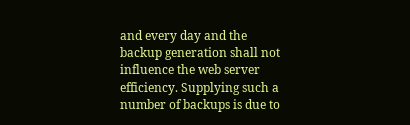and every day and the backup generation shall not influence the web server efficiency. Supplying such a number of backups is due to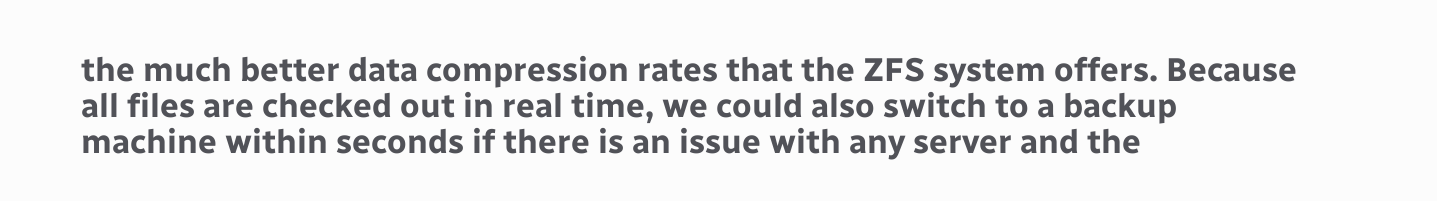the much better data compression rates that the ZFS system offers. Because all files are checked out in real time, we could also switch to a backup machine within seconds if there is an issue with any server and the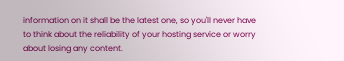information on it shall be the latest one, so you'll never have to think about the reliability of your hosting service or worry about losing any content.